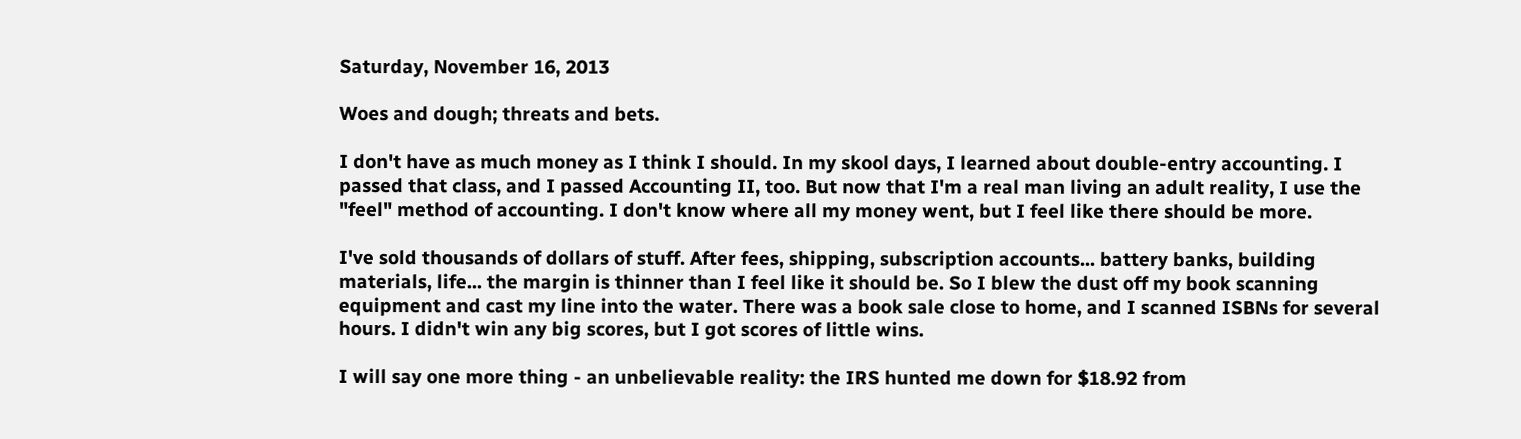Saturday, November 16, 2013

Woes and dough; threats and bets.

I don't have as much money as I think I should. In my skool days, I learned about double-entry accounting. I passed that class, and I passed Accounting II, too. But now that I'm a real man living an adult reality, I use the "feel" method of accounting. I don't know where all my money went, but I feel like there should be more.

I've sold thousands of dollars of stuff. After fees, shipping, subscription accounts... battery banks, building materials, life... the margin is thinner than I feel like it should be. So I blew the dust off my book scanning equipment and cast my line into the water. There was a book sale close to home, and I scanned ISBNs for several hours. I didn't win any big scores, but I got scores of little wins.

I will say one more thing - an unbelievable reality: the IRS hunted me down for $18.92 from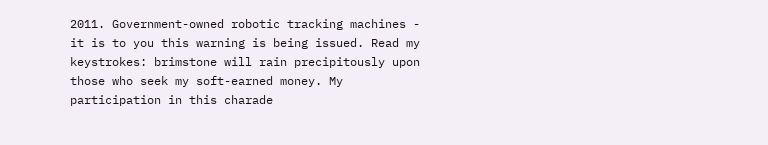2011. Government-owned robotic tracking machines - it is to you this warning is being issued. Read my keystrokes: brimstone will rain precipitously upon those who seek my soft-earned money. My participation in this charade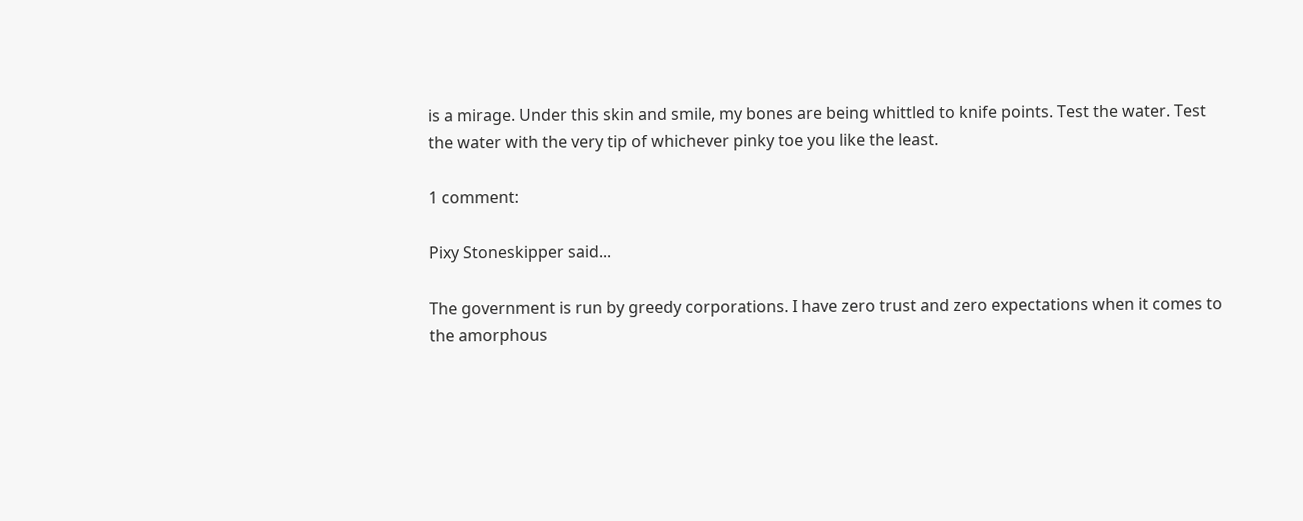is a mirage. Under this skin and smile, my bones are being whittled to knife points. Test the water. Test the water with the very tip of whichever pinky toe you like the least.

1 comment:

Pixy Stoneskipper said...

The government is run by greedy corporations. I have zero trust and zero expectations when it comes to the amorphous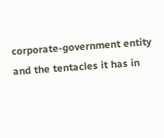corporate-government entity and the tentacles it has in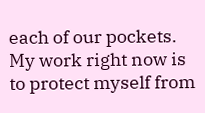each of our pockets. My work right now is to protect myself from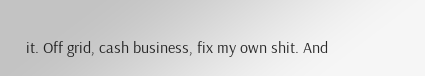it. Off grid, cash business, fix my own shit. And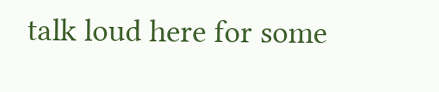talk loud here for some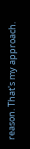reason. That's my approach.